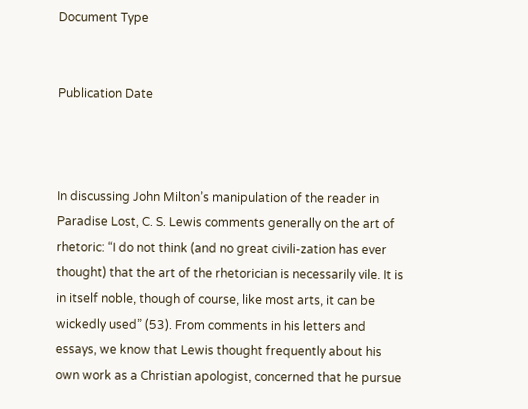Document Type


Publication Date



In discussing John Milton’s manipulation of the reader in Paradise Lost, C. S. Lewis comments generally on the art of rhetoric: “I do not think (and no great civili-zation has ever thought) that the art of the rhetorician is necessarily vile. It is in itself noble, though of course, like most arts, it can be wickedly used” (53). From comments in his letters and essays, we know that Lewis thought frequently about his own work as a Christian apologist, concerned that he pursue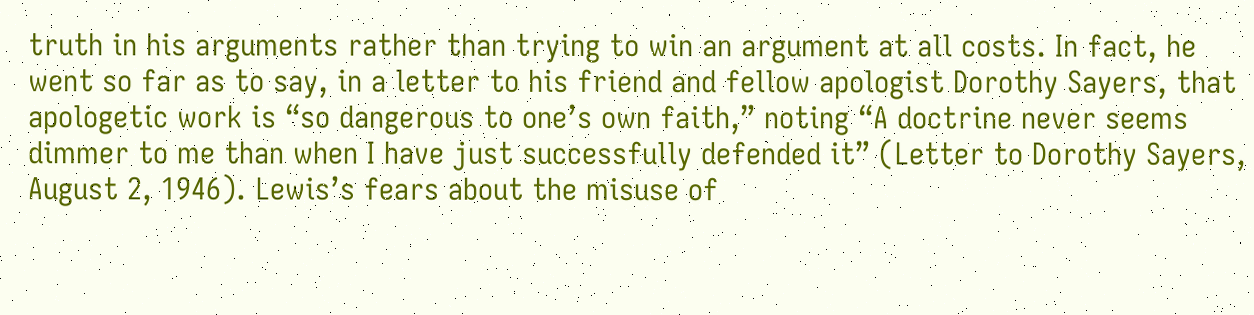truth in his arguments rather than trying to win an argument at all costs. In fact, he went so far as to say, in a letter to his friend and fellow apologist Dorothy Sayers, that apologetic work is “so dangerous to one’s own faith,” noting “A doctrine never seems dimmer to me than when I have just successfully defended it” (Letter to Dorothy Sayers, August 2, 1946). Lewis’s fears about the misuse of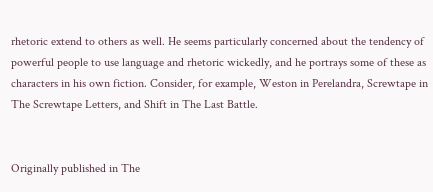rhetoric extend to others as well. He seems particularly concerned about the tendency of powerful people to use language and rhetoric wickedly, and he portrays some of these as characters in his own fiction. Consider, for example, Weston in Perelandra, Screwtape in The Screwtape Letters, and Shift in The Last Battle.


Originally published in The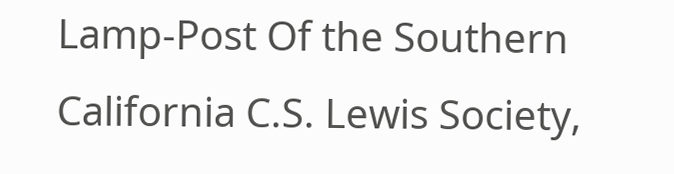Lamp-Post Of the Southern California C.S. Lewis Society,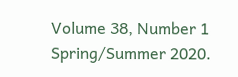Volume 38, Number 1 Spring/Summer 2020.